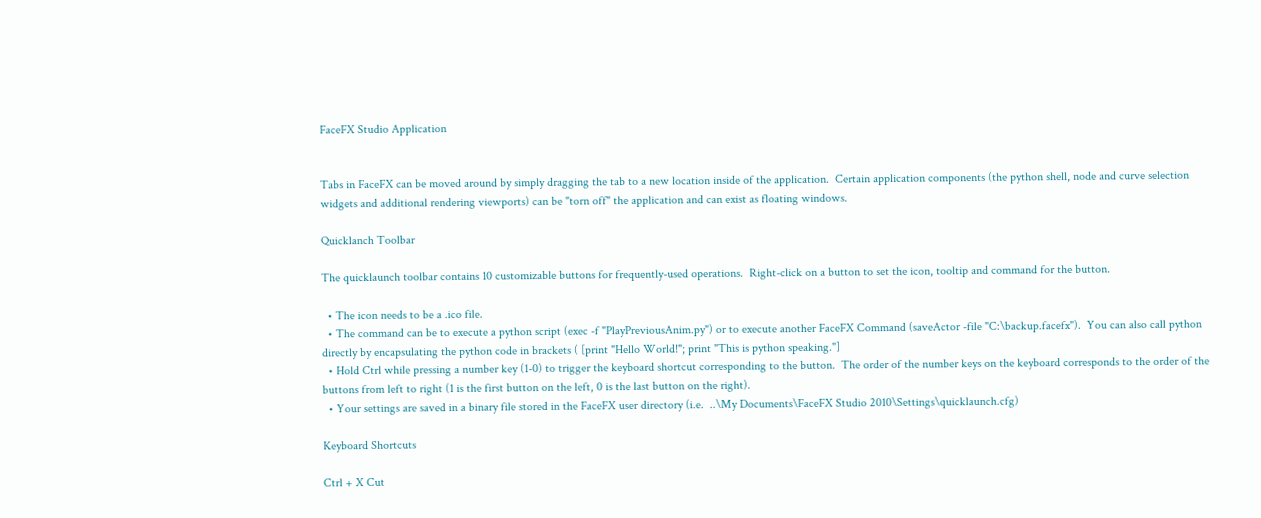FaceFX Studio Application


Tabs in FaceFX can be moved around by simply dragging the tab to a new location inside of the application.  Certain application components (the python shell, node and curve selection widgets and additional rendering viewports) can be "torn off" the application and can exist as floating windows.

Quicklanch Toolbar

The quicklaunch toolbar contains 10 customizable buttons for frequently-used operations.  Right-click on a button to set the icon, tooltip and command for the button.

  • The icon needs to be a .ico file.
  • The command can be to execute a python script (exec -f "PlayPreviousAnim.py") or to execute another FaceFX Command (saveActor -file "C:\backup.facefx").  You can also call python directly by encapsulating the python code in brackets ( [print "Hello World!"; print "This is python speaking."]
  • Hold Ctrl while pressing a number key (1-0) to trigger the keyboard shortcut corresponding to the button.  The order of the number keys on the keyboard corresponds to the order of the buttons from left to right (1 is the first button on the left, 0 is the last button on the right).
  • Your settings are saved in a binary file stored in the FaceFX user directory (i.e.  ..\My Documents\FaceFX Studio 2010\Settings\quicklaunch.cfg)

Keyboard Shortcuts

Ctrl + X Cut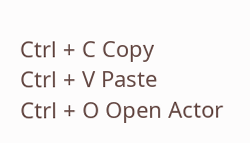Ctrl + C Copy
Ctrl + V Paste
Ctrl + O Open Actor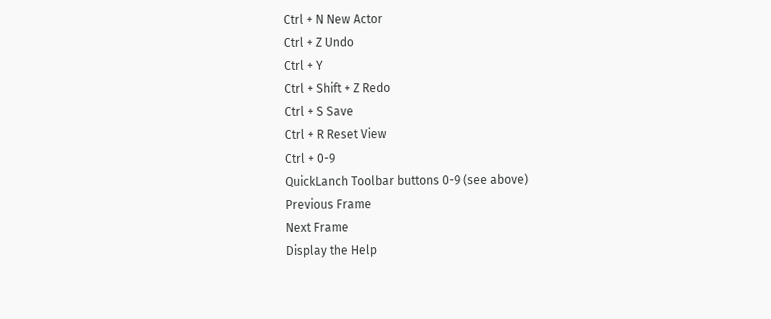Ctrl + N New Actor
Ctrl + Z Undo
Ctrl + Y
Ctrl + Shift + Z Redo
Ctrl + S Save
Ctrl + R Reset View
Ctrl + 0-9
QuickLanch Toolbar buttons 0-9 (see above)
Previous Frame
Next Frame
Display the Help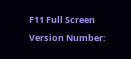F11 Full Screen
Version Number: